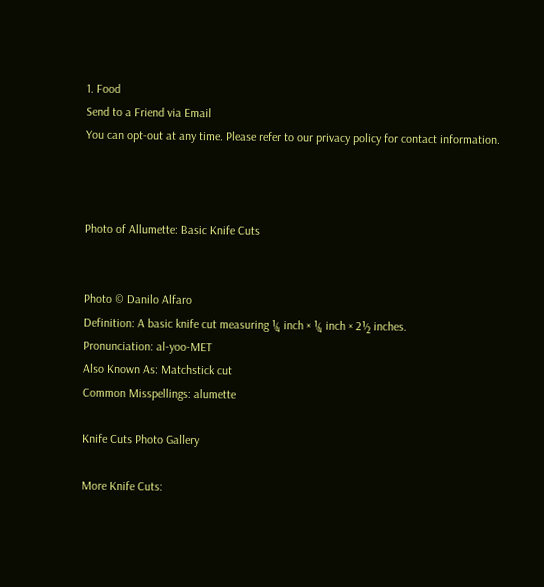1. Food
Send to a Friend via Email
You can opt-out at any time. Please refer to our privacy policy for contact information.



Photo of Allumette: Basic Knife Cuts


Photo © Danilo Alfaro
Definition: A basic knife cut measuring ¼ inch × ¼ inch × 2½ inches.
Pronunciation: al-yoo-MET
Also Known As: Matchstick cut
Common Misspellings: alumette

Knife Cuts Photo Gallery

More Knife Cuts: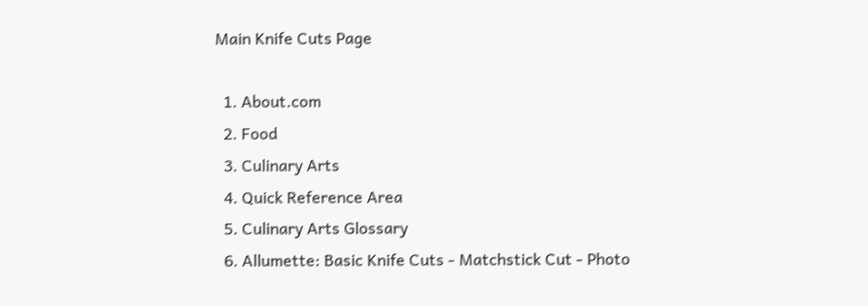Main Knife Cuts Page

  1. About.com
  2. Food
  3. Culinary Arts
  4. Quick Reference Area
  5. Culinary Arts Glossary
  6. Allumette: Basic Knife Cuts - Matchstick Cut - Photo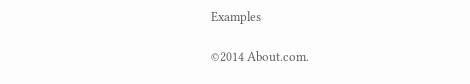Examples

©2014 About.com.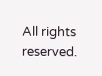All rights reserved.